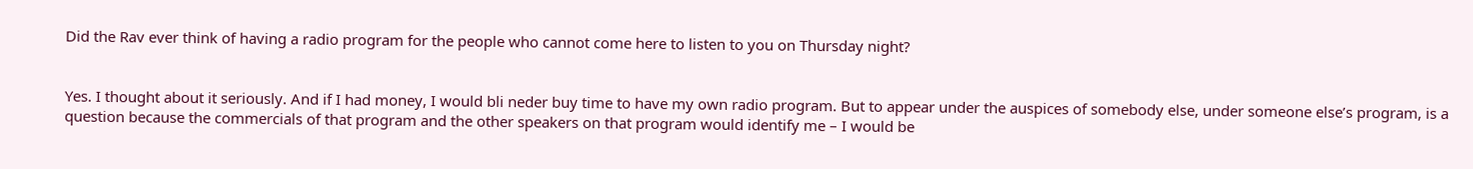Did the Rav ever think of having a radio program for the people who cannot come here to listen to you on Thursday night?


Yes. I thought about it seriously. And if I had money, I would bli neder buy time to have my own radio program. But to appear under the auspices of somebody else, under someone else’s program, is a question because the commercials of that program and the other speakers on that program would identify me – I would be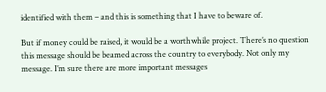identified with them – and this is something that I have to beware of.

But if money could be raised, it would be a worthwhile project. There’s no question this message should be beamed across the country to everybody. Not only my message. I’m sure there are more important messages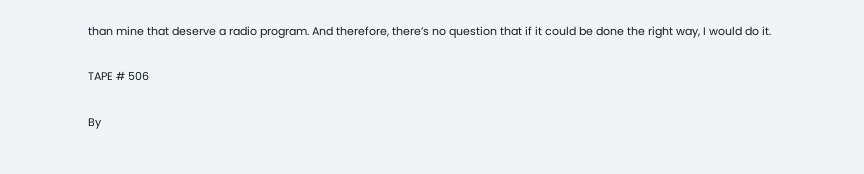than mine that deserve a radio program. And therefore, there’s no question that if it could be done the right way, I would do it.

TAPE # 506

By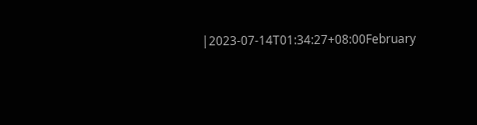|2023-07-14T01:34:27+08:00February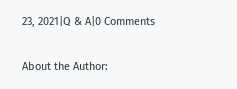23, 2021|Q & A|0 Comments

About the Author: